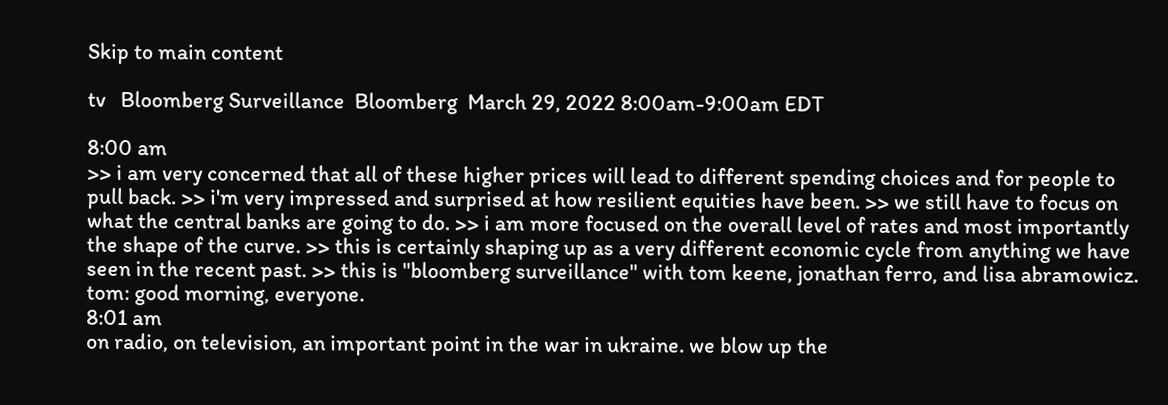Skip to main content

tv   Bloomberg Surveillance  Bloomberg  March 29, 2022 8:00am-9:00am EDT

8:00 am
>> i am very concerned that all of these higher prices will lead to different spending choices and for people to pull back. >> i'm very impressed and surprised at how resilient equities have been. >> we still have to focus on what the central banks are going to do. >> i am more focused on the overall level of rates and most importantly the shape of the curve. >> this is certainly shaping up as a very different economic cycle from anything we have seen in the recent past. >> this is "bloomberg surveillance" with tom keene, jonathan ferro, and lisa abramowicz. tom: good morning, everyone.
8:01 am
on radio, on television, an important point in the war in ukraine. we blow up the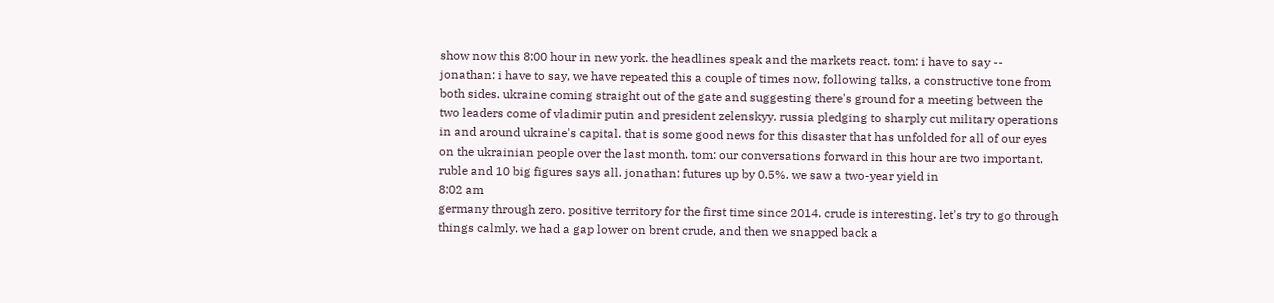show now this 8:00 hour in new york. the headlines speak and the markets react. tom: i have to say -- jonathan: i have to say, we have repeated this a couple of times now, following talks, a constructive tone from both sides. ukraine coming straight out of the gate and suggesting there's ground for a meeting between the two leaders come of vladimir putin and president zelenskyy. russia pledging to sharply cut military operations in and around ukraine's capital. that is some good news for this disaster that has unfolded for all of our eyes on the ukrainian people over the last month. tom: our conversations forward in this hour are two important. ruble and 10 big figures says all. jonathan: futures up by 0.5%. we saw a two-year yield in
8:02 am
germany through zero. positive territory for the first time since 2014. crude is interesting. let's try to go through things calmly. we had a gap lower on brent crude, and then we snapped back a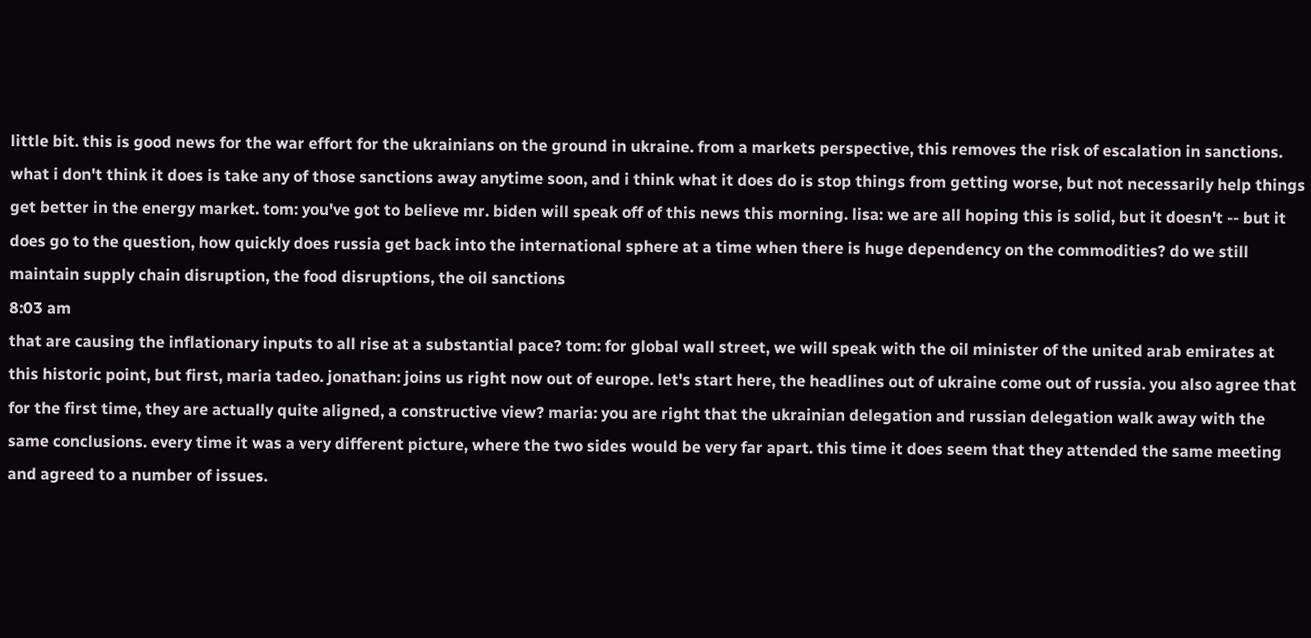little bit. this is good news for the war effort for the ukrainians on the ground in ukraine. from a markets perspective, this removes the risk of escalation in sanctions. what i don't think it does is take any of those sanctions away anytime soon, and i think what it does do is stop things from getting worse, but not necessarily help things get better in the energy market. tom: you've got to believe mr. biden will speak off of this news this morning. lisa: we are all hoping this is solid, but it doesn't -- but it does go to the question, how quickly does russia get back into the international sphere at a time when there is huge dependency on the commodities? do we still maintain supply chain disruption, the food disruptions, the oil sanctions
8:03 am
that are causing the inflationary inputs to all rise at a substantial pace? tom: for global wall street, we will speak with the oil minister of the united arab emirates at this historic point, but first, maria tadeo. jonathan: joins us right now out of europe. let's start here, the headlines out of ukraine come out of russia. you also agree that for the first time, they are actually quite aligned, a constructive view? maria: you are right that the ukrainian delegation and russian delegation walk away with the same conclusions. every time it was a very different picture, where the two sides would be very far apart. this time it does seem that they attended the same meeting and agreed to a number of issues.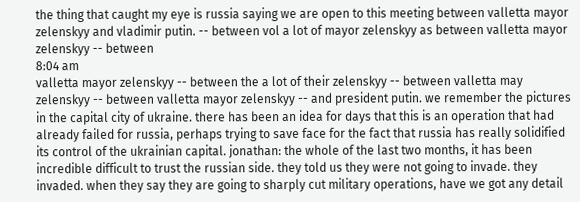the thing that caught my eye is russia saying we are open to this meeting between valletta mayor zelenskyy and vladimir putin. -- between vol a lot of mayor zelenskyy as between valletta mayor zelenskyy -- between
8:04 am
valletta mayor zelenskyy -- between the a lot of their zelenskyy -- between valletta may zelenskyy -- between valletta mayor zelenskyy -- and president putin. we remember the pictures in the capital city of ukraine. there has been an idea for days that this is an operation that had already failed for russia, perhaps trying to save face for the fact that russia has really solidified its control of the ukrainian capital. jonathan: the whole of the last two months, it has been incredible difficult to trust the russian side. they told us they were not going to invade. they invaded. when they say they are going to sharply cut military operations, have we got any detail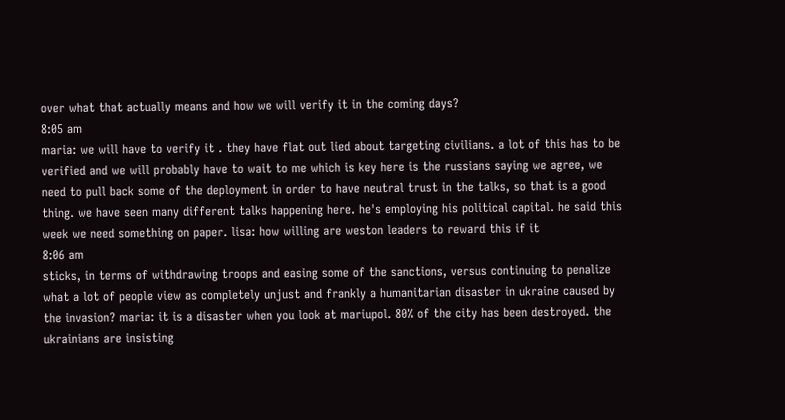over what that actually means and how we will verify it in the coming days?
8:05 am
maria: we will have to verify it . they have flat out lied about targeting civilians. a lot of this has to be verified and we will probably have to wait to me which is key here is the russians saying we agree, we need to pull back some of the deployment in order to have neutral trust in the talks, so that is a good thing. we have seen many different talks happening here. he's employing his political capital. he said this week we need something on paper. lisa: how willing are weston leaders to reward this if it
8:06 am
sticks, in terms of withdrawing troops and easing some of the sanctions, versus continuing to penalize what a lot of people view as completely unjust and frankly a humanitarian disaster in ukraine caused by the invasion? maria: it is a disaster when you look at mariupol. 80% of the city has been destroyed. the ukrainians are insisting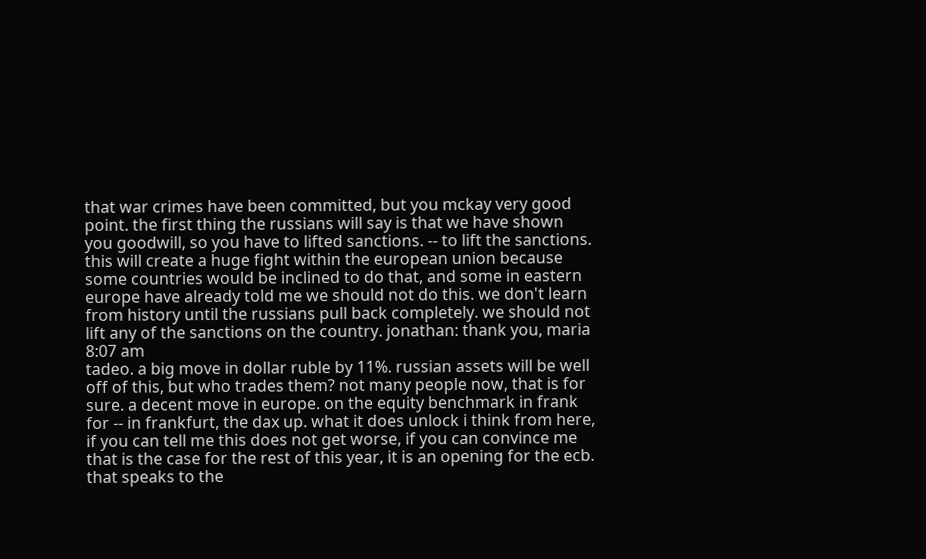that war crimes have been committed, but you mckay very good point. the first thing the russians will say is that we have shown you goodwill, so you have to lifted sanctions. -- to lift the sanctions. this will create a huge fight within the european union because some countries would be inclined to do that, and some in eastern europe have already told me we should not do this. we don't learn from history until the russians pull back completely. we should not lift any of the sanctions on the country. jonathan: thank you, maria
8:07 am
tadeo. a big move in dollar ruble by 11%. russian assets will be well off of this, but who trades them? not many people now, that is for sure. a decent move in europe. on the equity benchmark in frank for -- in frankfurt, the dax up. what it does unlock i think from here, if you can tell me this does not get worse, if you can convince me that is the case for the rest of this year, it is an opening for the ecb. that speaks to the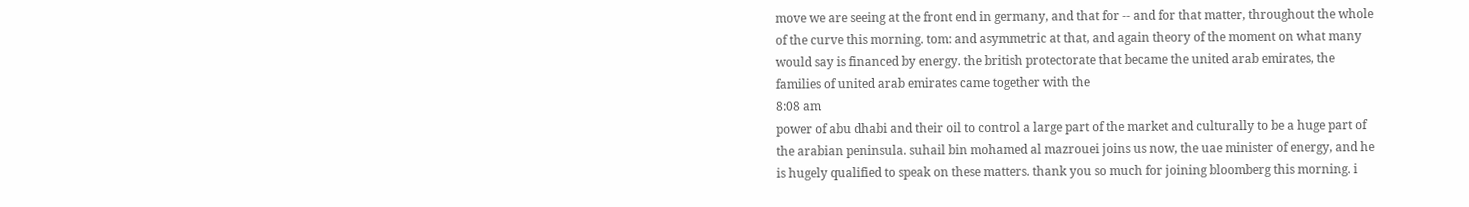move we are seeing at the front end in germany, and that for -- and for that matter, throughout the whole of the curve this morning. tom: and asymmetric at that, and again theory of the moment on what many would say is financed by energy. the british protectorate that became the united arab emirates, the families of united arab emirates came together with the
8:08 am
power of abu dhabi and their oil to control a large part of the market and culturally to be a huge part of the arabian peninsula. suhail bin mohamed al mazrouei joins us now, the uae minister of energy, and he is hugely qualified to speak on these matters. thank you so much for joining bloomberg this morning. i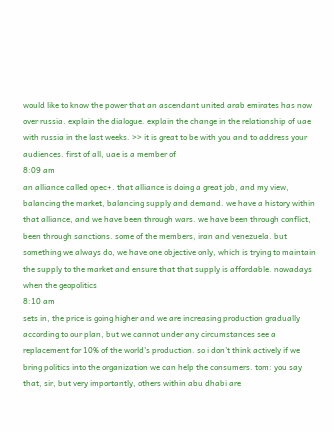would like to know the power that an ascendant united arab emirates has now over russia. explain the dialogue. explain the change in the relationship of uae with russia in the last weeks. >> it is great to be with you and to address your audiences. first of all, uae is a member of
8:09 am
an alliance called opec+. that alliance is doing a great job, and my view, balancing the market, balancing supply and demand. we have a history within that alliance, and we have been through wars. we have been through conflict, been through sanctions. some of the members, iran and venezuela. but something we always do, we have one objective only, which is trying to maintain the supply to the market and ensure that that supply is affordable. nowadays when the geopolitics
8:10 am
sets in, the price is going higher and we are increasing production gradually according to our plan, but we cannot under any circumstances see a replacement for 10% of the world's production. so i don't think actively if we bring politics into the organization we can help the consumers. tom: you say that, sir, but very importantly, others within abu dhabi are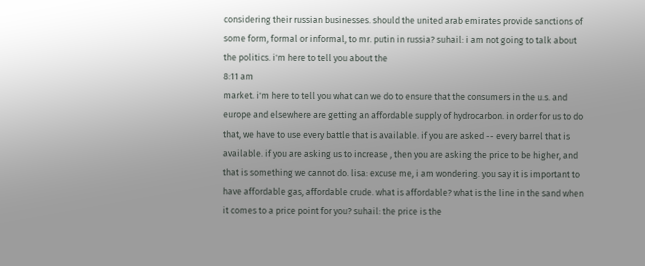considering their russian businesses. should the united arab emirates provide sanctions of some form, formal or informal, to mr. putin in russia? suhail: i am not going to talk about the politics. i'm here to tell you about the
8:11 am
market. i'm here to tell you what can we do to ensure that the consumers in the u.s. and europe and elsewhere are getting an affordable supply of hydrocarbon. in order for us to do that, we have to use every battle that is available. if you are asked -- every barrel that is available. if you are asking us to increase , then you are asking the price to be higher, and that is something we cannot do. lisa: excuse me, i am wondering. you say it is important to have affordable gas, affordable crude. what is affordable? what is the line in the sand when it comes to a price point for you? suhail: the price is the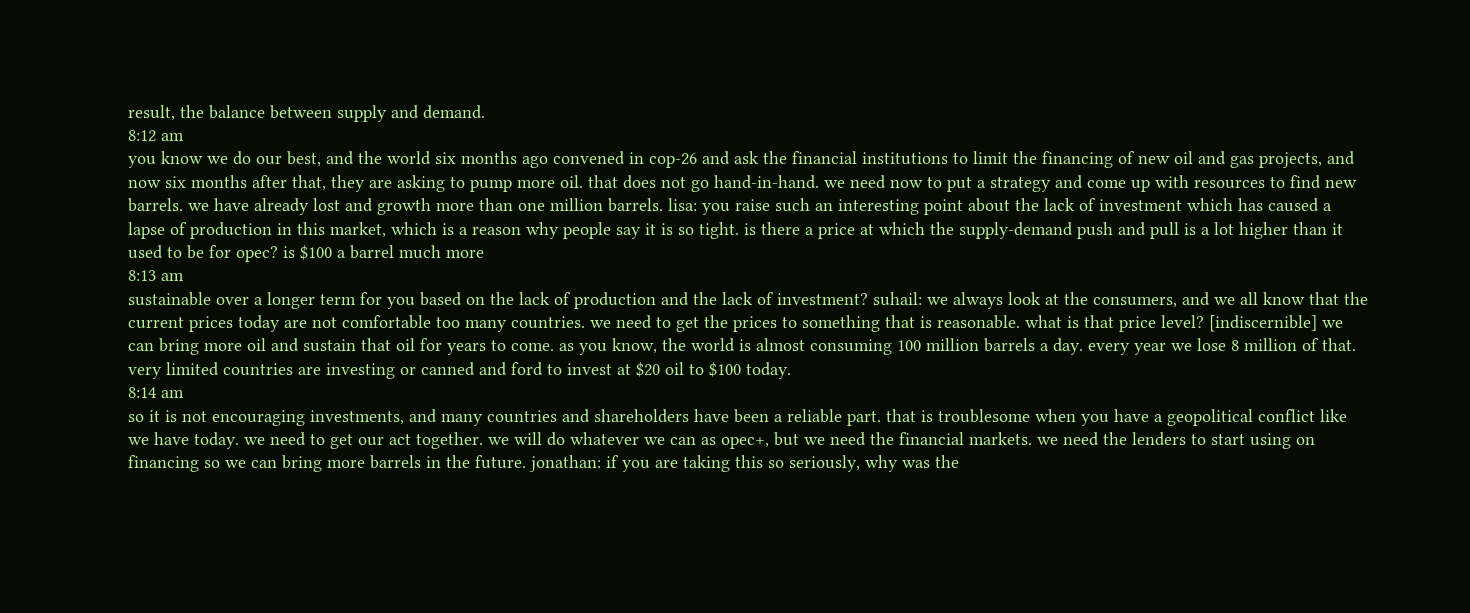result, the balance between supply and demand.
8:12 am
you know we do our best, and the world six months ago convened in cop-26 and ask the financial institutions to limit the financing of new oil and gas projects, and now six months after that, they are asking to pump more oil. that does not go hand-in-hand. we need now to put a strategy and come up with resources to find new barrels. we have already lost and growth more than one million barrels. lisa: you raise such an interesting point about the lack of investment which has caused a lapse of production in this market, which is a reason why people say it is so tight. is there a price at which the supply-demand push and pull is a lot higher than it used to be for opec? is $100 a barrel much more
8:13 am
sustainable over a longer term for you based on the lack of production and the lack of investment? suhail: we always look at the consumers, and we all know that the current prices today are not comfortable too many countries. we need to get the prices to something that is reasonable. what is that price level? [indiscernible] we can bring more oil and sustain that oil for years to come. as you know, the world is almost consuming 100 million barrels a day. every year we lose 8 million of that. very limited countries are investing or canned and ford to invest at $20 oil to $100 today.
8:14 am
so it is not encouraging investments, and many countries and shareholders have been a reliable part. that is troublesome when you have a geopolitical conflict like we have today. we need to get our act together. we will do whatever we can as opec+, but we need the financial markets. we need the lenders to start using on financing so we can bring more barrels in the future. jonathan: if you are taking this so seriously, why was the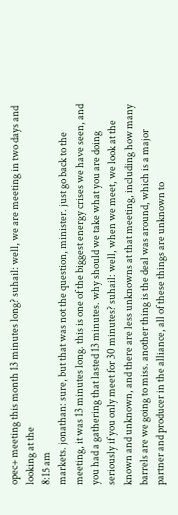opec+ meeting this month 13 minutes long? suhail: well, we are meeting in two days and looking at the
8:15 am
markets. jonathan: sure, but that was not the question, minister. just go back to the meeting, it was 13 minutes long. this is one of the biggest energy crises we have seen, and you had a gathering that lasted 13 minutes. why should we take what you are doing seriously if you only meet for 30 minutes? suhail: well, when we meet, we look at the known and unknown, and there are less unknowns at that meeting, including how many barrels are we going to miss. another thing is the deal was around, which is a major partner and producer in the alliance, all of these things are unknown to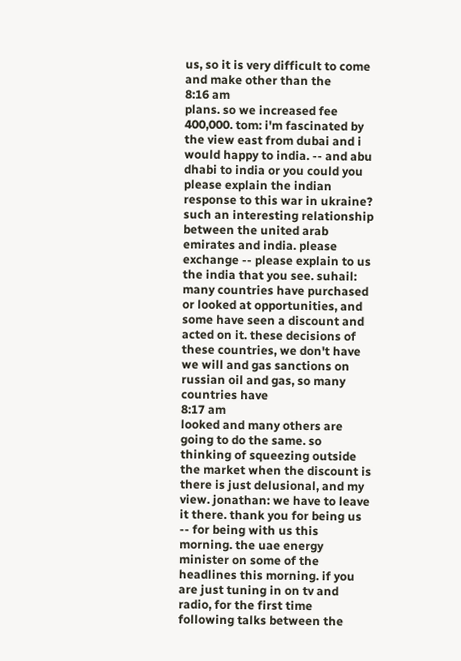us, so it is very difficult to come and make other than the
8:16 am
plans. so we increased fee 400,000. tom: i'm fascinated by the view east from dubai and i would happy to india. -- and abu dhabi to india or you could you please explain the indian response to this war in ukraine? such an interesting relationship between the united arab emirates and india. please exchange -- please explain to us the india that you see. suhail: many countries have purchased or looked at opportunities, and some have seen a discount and acted on it. these decisions of these countries, we don't have we will and gas sanctions on russian oil and gas, so many countries have
8:17 am
looked and many others are going to do the same. so thinking of squeezing outside the market when the discount is there is just delusional, and my view. jonathan: we have to leave it there. thank you for being us -- for being with us this morning. the uae energy minister on some of the headlines this morning. if you are just tuning in on tv and radio, for the first time following talks between the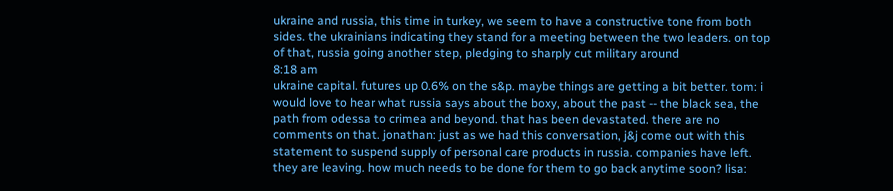ukraine and russia, this time in turkey, we seem to have a constructive tone from both sides. the ukrainians indicating they stand for a meeting between the two leaders. on top of that, russia going another step, pledging to sharply cut military around
8:18 am
ukraine capital. futures up 0.6% on the s&p. maybe things are getting a bit better. tom: i would love to hear what russia says about the boxy, about the past -- the black sea, the path from odessa to crimea and beyond. that has been devastated. there are no comments on that. jonathan: just as we had this conversation, j&j come out with this statement to suspend supply of personal care products in russia. companies have left. they are leaving. how much needs to be done for them to go back anytime soon? lisa: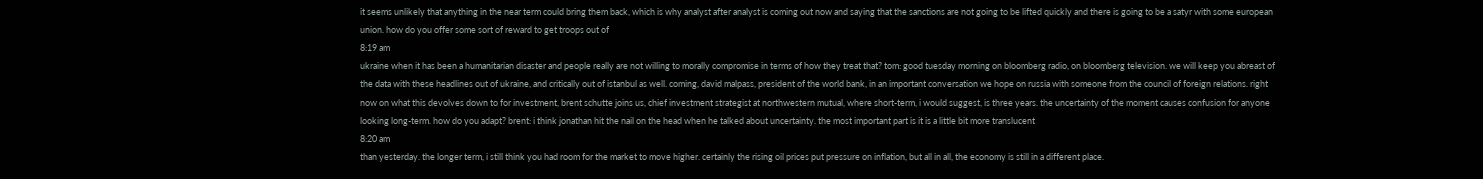it seems unlikely that anything in the near term could bring them back, which is why analyst after analyst is coming out now and saying that the sanctions are not going to be lifted quickly and there is going to be a satyr with some european union. how do you offer some sort of reward to get troops out of
8:19 am
ukraine when it has been a humanitarian disaster and people really are not willing to morally compromise in terms of how they treat that? tom: good tuesday morning on bloomberg radio, on bloomberg television. we will keep you abreast of the data with these headlines out of ukraine, and critically out of istanbul as well. coming, david malpass, president of the world bank, in an important conversation we hope on russia with someone from the council of foreign relations. right now on what this devolves down to for investment, brent schutte joins us, chief investment strategist at northwestern mutual, where short-term, i would suggest, is three years. the uncertainty of the moment causes confusion for anyone looking long-term. how do you adapt? brent: i think jonathan hit the nail on the head when he talked about uncertainty. the most important part is it is a little bit more translucent
8:20 am
than yesterday. the longer term, i still think you had room for the market to move higher. certainly the rising oil prices put pressure on inflation, but all in all, the economy is still in a different place.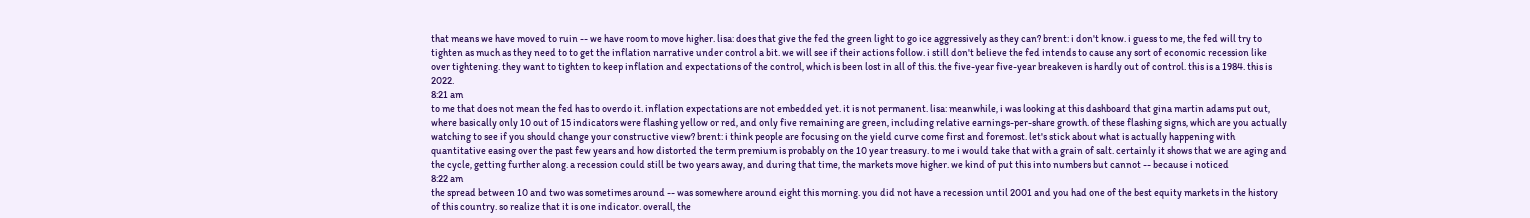that means we have moved to ruin -- we have room to move higher. lisa: does that give the fed the green light to go ice aggressively as they can? brent: i don't know. i guess to me, the fed will try to tighten as much as they need to to get the inflation narrative under control a bit. we will see if their actions follow. i still don't believe the fed intends to cause any sort of economic recession like over tightening. they want to tighten to keep inflation and expectations of the control, which is been lost in all of this. the five-year five-year breakeven is hardly out of control. this is a 1984. this is 2022.
8:21 am
to me that does not mean the fed has to overdo it. inflation expectations are not embedded yet. it is not permanent. lisa: meanwhile, i was looking at this dashboard that gina martin adams put out, where basically only 10 out of 15 indicators were flashing yellow or red, and only five remaining are green, including relative earnings-per-share growth. of these flashing signs, which are you actually watching to see if you should change your constructive view? brent: i think people are focusing on the yield curve come first and foremost. let's stick about what is actually happening with quantitative easing over the past few years and how distorted the term premium is probably on the 10 year treasury. to me i would take that with a grain of salt. certainly it shows that we are aging and the cycle, getting further along. a recession could still be two years away, and during that time, the markets move higher. we kind of put this into numbers but cannot -- because i noticed
8:22 am
the spread between 10 and two was sometimes around -- was somewhere around eight this morning. you did not have a recession until 2001 and you had one of the best equity markets in the history of this country. so realize that it is one indicator. overall, the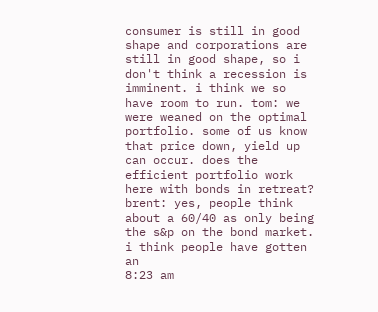consumer is still in good shape and corporations are still in good shape, so i don't think a recession is imminent. i think we so have room to run. tom: we were weaned on the optimal portfolio. some of us know that price down, yield up can occur. does the efficient portfolio work here with bonds in retreat? brent: yes, people think about a 60/40 as only being the s&p on the bond market. i think people have gotten an
8:23 am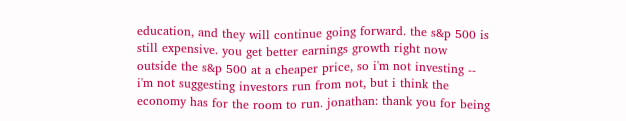education, and they will continue going forward. the s&p 500 is still expensive. you get better earnings growth right now outside the s&p 500 at a cheaper price, so i'm not investing -- i'm not suggesting investors run from not, but i think the economy has for the room to run. jonathan: thank you for being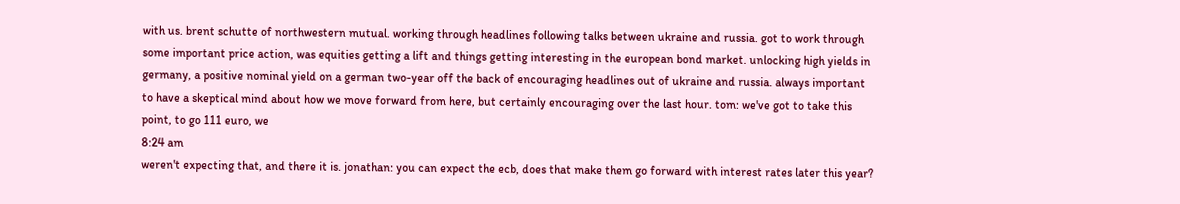with us. brent schutte of northwestern mutual. working through headlines following talks between ukraine and russia. got to work through some important price action, was equities getting a lift and things getting interesting in the european bond market. unlocking high yields in germany, a positive nominal yield on a german two-year off the back of encouraging headlines out of ukraine and russia. always important to have a skeptical mind about how we move forward from here, but certainly encouraging over the last hour. tom: we've got to take this point, to go 111 euro, we
8:24 am
weren't expecting that, and there it is. jonathan: you can expect the ecb, does that make them go forward with interest rates later this year?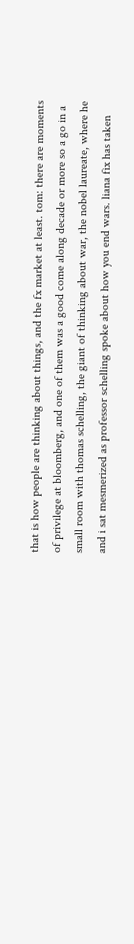that is how people are thinking about things, and the fx market at least. tom: there are moments of privilege at bloomberg, and one of them was a good come along decade or more so a go in a small room with thomas schelling, the giant of thinking about war, the nobel laureate, where he and i sat mesmerized as professor schelling spoke about how you end wars. liana fix has taken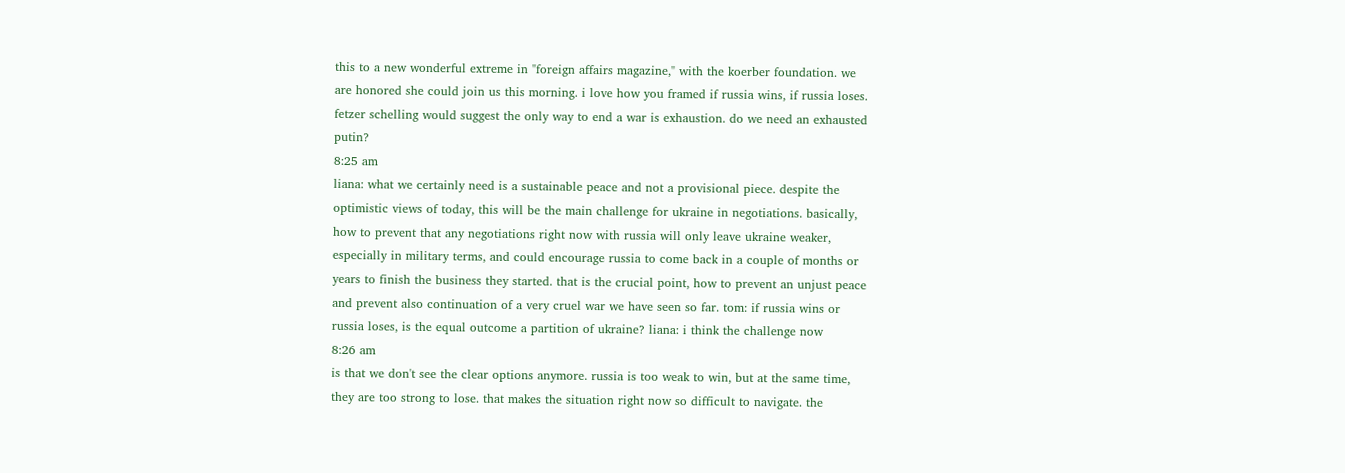this to a new wonderful extreme in "foreign affairs magazine," with the koerber foundation. we are honored she could join us this morning. i love how you framed if russia wins, if russia loses. fetzer schelling would suggest the only way to end a war is exhaustion. do we need an exhausted putin?
8:25 am
liana: what we certainly need is a sustainable peace and not a provisional piece. despite the optimistic views of today, this will be the main challenge for ukraine in negotiations. basically, how to prevent that any negotiations right now with russia will only leave ukraine weaker, especially in military terms, and could encourage russia to come back in a couple of months or years to finish the business they started. that is the crucial point, how to prevent an unjust peace and prevent also continuation of a very cruel war we have seen so far. tom: if russia wins or russia loses, is the equal outcome a partition of ukraine? liana: i think the challenge now
8:26 am
is that we don't see the clear options anymore. russia is too weak to win, but at the same time, they are too strong to lose. that makes the situation right now so difficult to navigate. the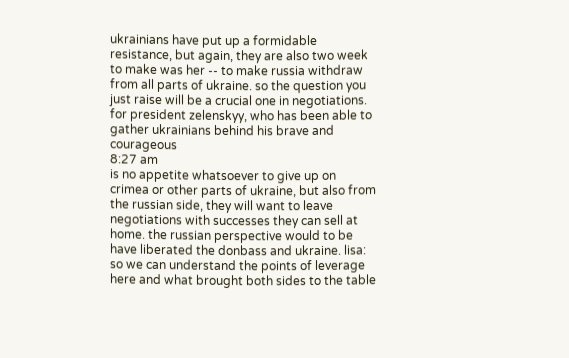ukrainians have put up a formidable resistance, but again, they are also two week to make was her -- to make russia withdraw from all parts of ukraine. so the question you just raise will be a crucial one in negotiations. for president zelenskyy, who has been able to gather ukrainians behind his brave and courageous
8:27 am
is no appetite whatsoever to give up on crimea or other parts of ukraine, but also from the russian side, they will want to leave negotiations with successes they can sell at home. the russian perspective would to be have liberated the donbass and ukraine. lisa: so we can understand the points of leverage here and what brought both sides to the table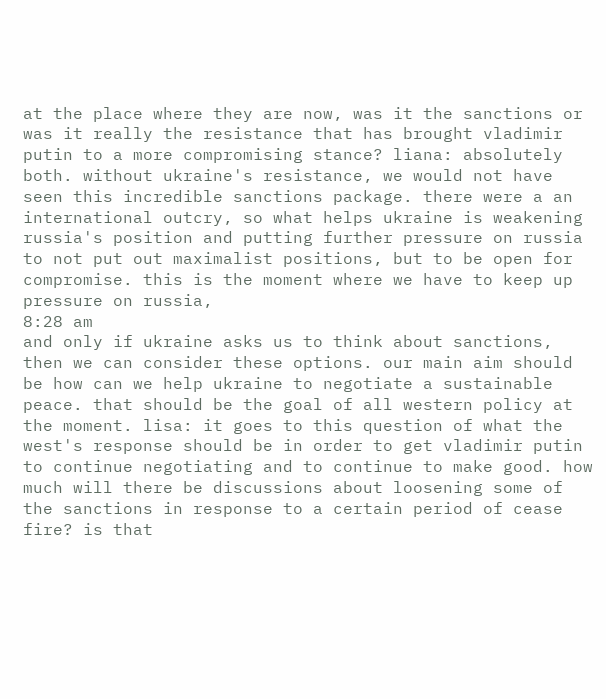at the place where they are now, was it the sanctions or was it really the resistance that has brought vladimir putin to a more compromising stance? liana: absolutely both. without ukraine's resistance, we would not have seen this incredible sanctions package. there were a an international outcry, so what helps ukraine is weakening russia's position and putting further pressure on russia to not put out maximalist positions, but to be open for compromise. this is the moment where we have to keep up pressure on russia,
8:28 am
and only if ukraine asks us to think about sanctions, then we can consider these options. our main aim should be how can we help ukraine to negotiate a sustainable peace. that should be the goal of all western policy at the moment. lisa: it goes to this question of what the west's response should be in order to get vladimir putin to continue negotiating and to continue to make good. how much will there be discussions about loosening some of the sanctions in response to a certain period of cease fire? is that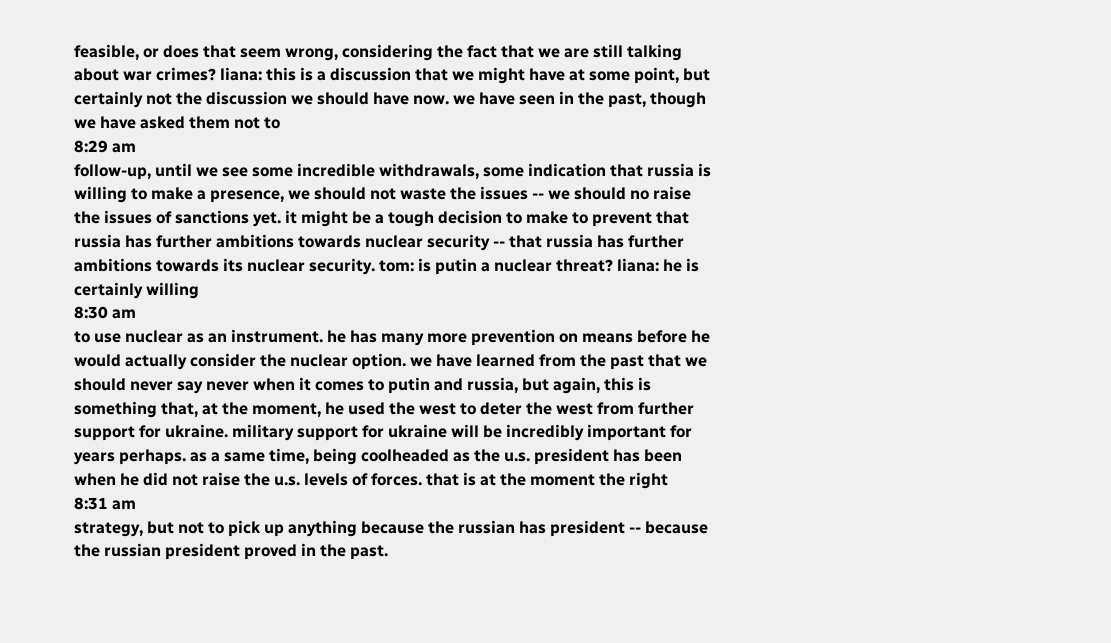feasible, or does that seem wrong, considering the fact that we are still talking about war crimes? liana: this is a discussion that we might have at some point, but certainly not the discussion we should have now. we have seen in the past, though we have asked them not to
8:29 am
follow-up, until we see some incredible withdrawals, some indication that russia is willing to make a presence, we should not waste the issues -- we should no raise the issues of sanctions yet. it might be a tough decision to make to prevent that russia has further ambitions towards nuclear security -- that russia has further ambitions towards its nuclear security. tom: is putin a nuclear threat? liana: he is certainly willing
8:30 am
to use nuclear as an instrument. he has many more prevention on means before he would actually consider the nuclear option. we have learned from the past that we should never say never when it comes to putin and russia, but again, this is something that, at the moment, he used the west to deter the west from further support for ukraine. military support for ukraine will be incredibly important for years perhaps. as a same time, being coolheaded as the u.s. president has been when he did not raise the u.s. levels of forces. that is at the moment the right
8:31 am
strategy, but not to pick up anything because the russian has president -- because the russian president proved in the past.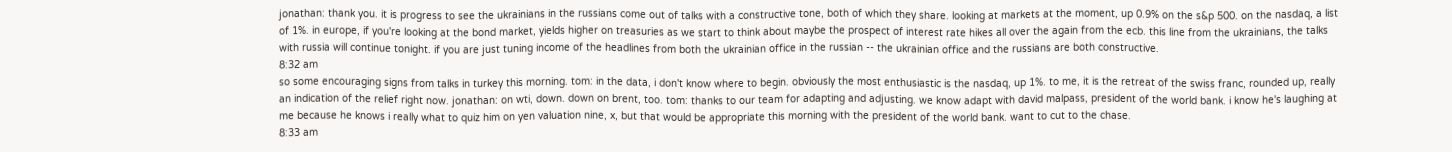jonathan: thank you. it is progress to see the ukrainians in the russians come out of talks with a constructive tone, both of which they share. looking at markets at the moment, up 0.9% on the s&p 500. on the nasdaq, a list of 1%. in europe, if you're looking at the bond market, yields higher on treasuries as we start to think about maybe the prospect of interest rate hikes all over the again from the ecb. this line from the ukrainians, the talks with russia will continue tonight. if you are just tuning income of the headlines from both the ukrainian office in the russian -- the ukrainian office and the russians are both constructive.
8:32 am
so some encouraging signs from talks in turkey this morning. tom: in the data, i don't know where to begin. obviously the most enthusiastic is the nasdaq, up 1%. to me, it is the retreat of the swiss franc, rounded up, really an indication of the relief right now. jonathan: on wti, down. down on brent, too. tom: thanks to our team for adapting and adjusting. we know adapt with david malpass, president of the world bank. i know he's laughing at me because he knows i really what to quiz him on yen valuation nine, x, but that would be appropriate this morning with the president of the world bank. want to cut to the chase.
8:33 am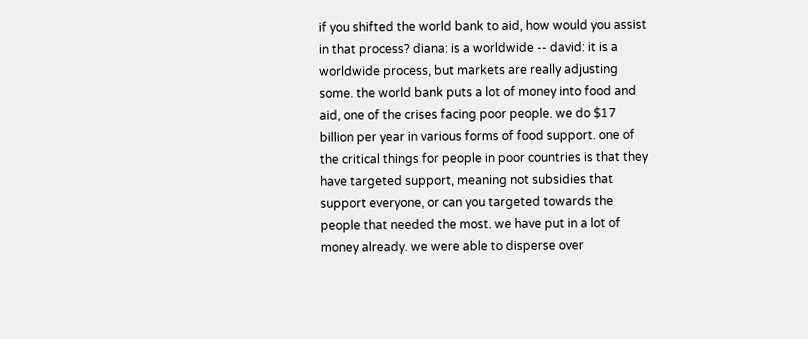if you shifted the world bank to aid, how would you assist in that process? diana: is a worldwide -- david: it is a worldwide process, but markets are really adjusting some. the world bank puts a lot of money into food and aid, one of the crises facing poor people. we do $17 billion per year in various forms of food support. one of the critical things for people in poor countries is that they have targeted support, meaning not subsidies that support everyone, or can you targeted towards the people that needed the most. we have put in a lot of money already. we were able to disperse over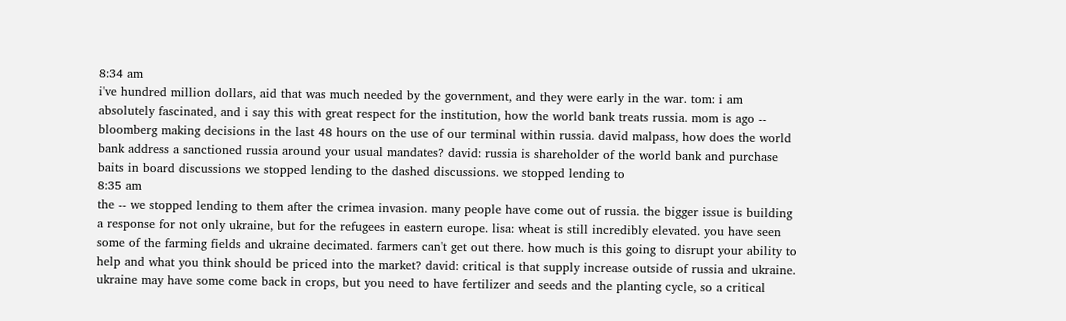8:34 am
i've hundred million dollars, aid that was much needed by the government, and they were early in the war. tom: i am absolutely fascinated, and i say this with great respect for the institution, how the world bank treats russia. mom is ago -- bloomberg making decisions in the last 48 hours on the use of our terminal within russia. david malpass, how does the world bank address a sanctioned russia around your usual mandates? david: russia is shareholder of the world bank and purchase baits in board discussions we stopped lending to the dashed discussions. we stopped lending to
8:35 am
the -- we stopped lending to them after the crimea invasion. many people have come out of russia. the bigger issue is building a response for not only ukraine, but for the refugees in eastern europe. lisa: wheat is still incredibly elevated. you have seen some of the farming fields and ukraine decimated. farmers can't get out there. how much is this going to disrupt your ability to help and what you think should be priced into the market? david: critical is that supply increase outside of russia and ukraine. ukraine may have some come back in crops, but you need to have fertilizer and seeds and the planting cycle, so a critical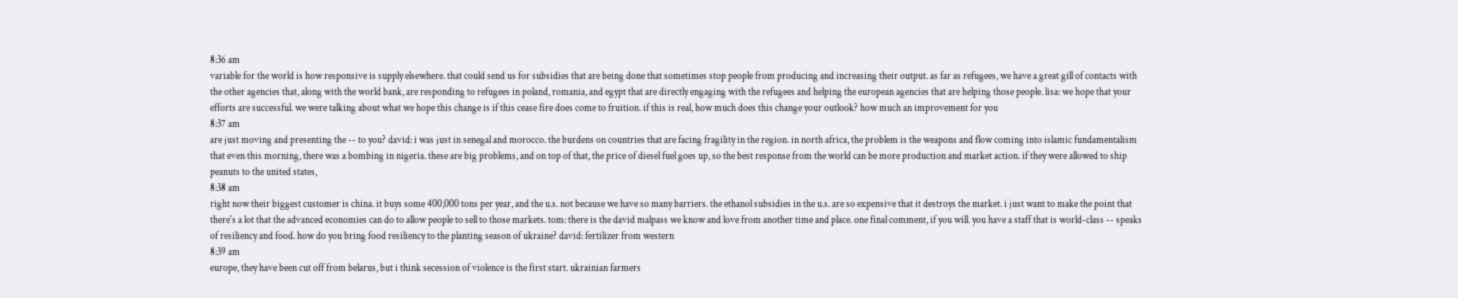8:36 am
variable for the world is how responsive is supply elsewhere. that could send us for subsidies that are being done that sometimes stop people from producing and increasing their output. as far as refugees, we have a great gill of contacts with the other agencies that, along with the world bank, are responding to refugees in poland, romania, and egypt that are directly engaging with the refugees and helping the european agencies that are helping those people. lisa: we hope that your efforts are successful. we were talking about what we hope this change is if this cease fire does come to fruition. if this is real, how much does this change your outlook? how much an improvement for you
8:37 am
are just moving and presenting the -- to you? david: i was just in senegal and morocco. the burdens on countries that are facing fragility in the region. in north africa, the problem is the weapons and flow coming into islamic fundamentalism that even this morning, there was a bombing in nigeria. these are big problems, and on top of that, the price of diesel fuel goes up, so the best response from the world can be more production and market action. if they were allowed to ship peanuts to the united states,
8:38 am
right now their biggest customer is china. it buys some 400,000 tons per year, and the u.s. not because we have so many barriers. the ethanol subsidies in the u.s. are so expensive that it destroys the market. i just want to make the point that there's a lot that the advanced economies can do to allow people to sell to those markets. tom: there is the david malpass we know and love from another time and place. one final comment, if you will. you have a staff that is world-class -- speaks of resiliency and food. how do you bring food resiliency to the planting season of ukraine? david: fertilizer from western
8:39 am
europe, they have been cut off from belarus, but i think secession of violence is the first start. ukrainian farmers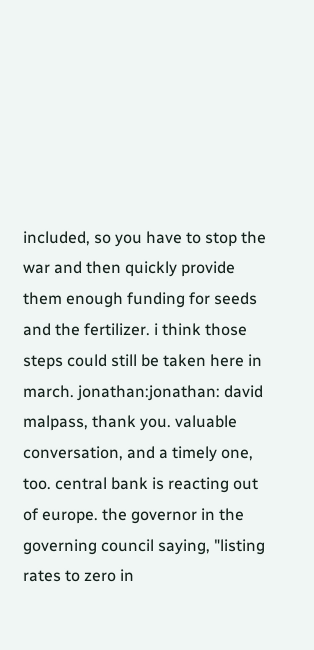included, so you have to stop the war and then quickly provide them enough funding for seeds and the fertilizer. i think those steps could still be taken here in march. jonathan:jonathan: david malpass, thank you. valuable conversation, and a timely one, too. central bank is reacting out of europe. the governor in the governing council saying, "listing rates to zero in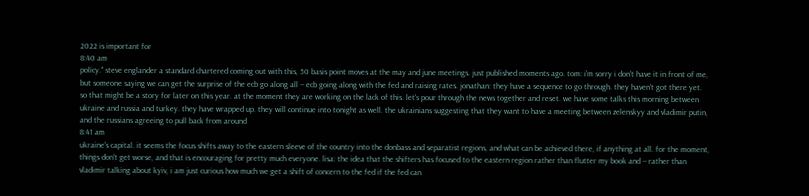2022 is important for
8:40 am
policy." steve englander a standard chartered coming out with this, 50 basis point moves at the may and june meetings. just published moments ago. tom: i'm sorry i don't have it in front of me, but someone saying we can get the surprise of the ecb go along all -- ecb going along with the fed and raising rates. jonathan: they have a sequence to go through. they haven't got there yet. so that might be a story for later on this year. at the moment they are working on the lack of this. let's pour through the news together and reset. we have some talks this morning between ukraine and russia and turkey. they have wrapped up. they will continue into tonight as well. the ukrainians suggesting that they want to have a meeting between zelenskyy and vladimir putin, and the russians agreeing to pull back from around
8:41 am
ukraine's capital. it seems the focus shifts away to the eastern sleeve of the country into the donbass and separatist regions, and what can be achieved there, if anything at all. for the moment, things don't get worse, and that is encouraging for pretty much everyone. lisa: the idea that the shifters has focused to the eastern region rather than flutter my book and -- rather than vladimir talking about kyiv, i am just curious how much we get a shift of concern to the fed if the fed can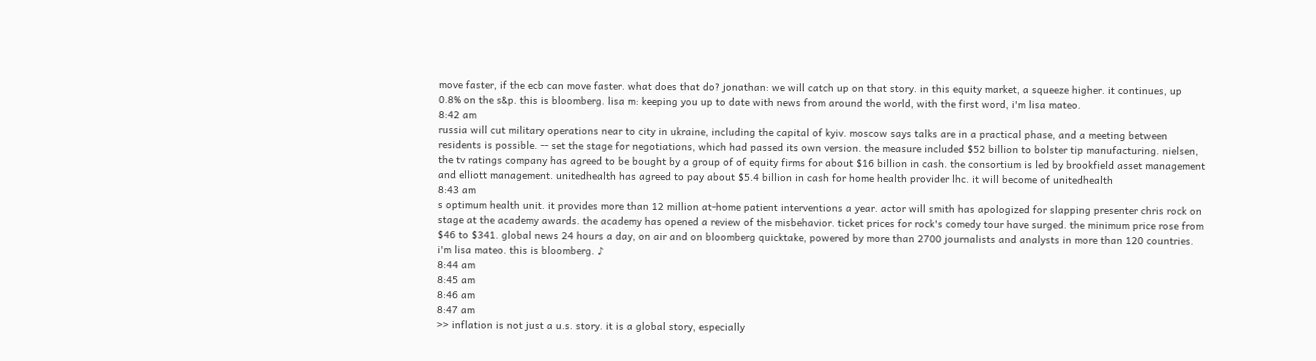move faster, if the ecb can move faster. what does that do? jonathan: we will catch up on that story. in this equity market, a squeeze higher. it continues, up 0.8% on the s&p. this is bloomberg. lisa m: keeping you up to date with news from around the world, with the first word, i'm lisa mateo.
8:42 am
russia will cut military operations near to city in ukraine, including the capital of kyiv. moscow says talks are in a practical phase, and a meeting between residents is possible. -- set the stage for negotiations, which had passed its own version. the measure included $52 billion to bolster tip manufacturing. nielsen, the tv ratings company has agreed to be bought by a group of of equity firms for about $16 billion in cash. the consortium is led by brookfield asset management and elliott management. unitedhealth has agreed to pay about $5.4 billion in cash for home health provider lhc. it will become of unitedhealth
8:43 am
s optimum health unit. it provides more than 12 million at-home patient interventions a year. actor will smith has apologized for slapping presenter chris rock on stage at the academy awards. the academy has opened a review of the misbehavior. ticket prices for rock's comedy tour have surged. the minimum price rose from $46 to $341. global news 24 hours a day, on air and on bloomberg quicktake, powered by more than 2700 journalists and analysts in more than 120 countries. i'm lisa mateo. this is bloomberg. ♪
8:44 am
8:45 am
8:46 am
8:47 am
>> inflation is not just a u.s. story. it is a global story, especially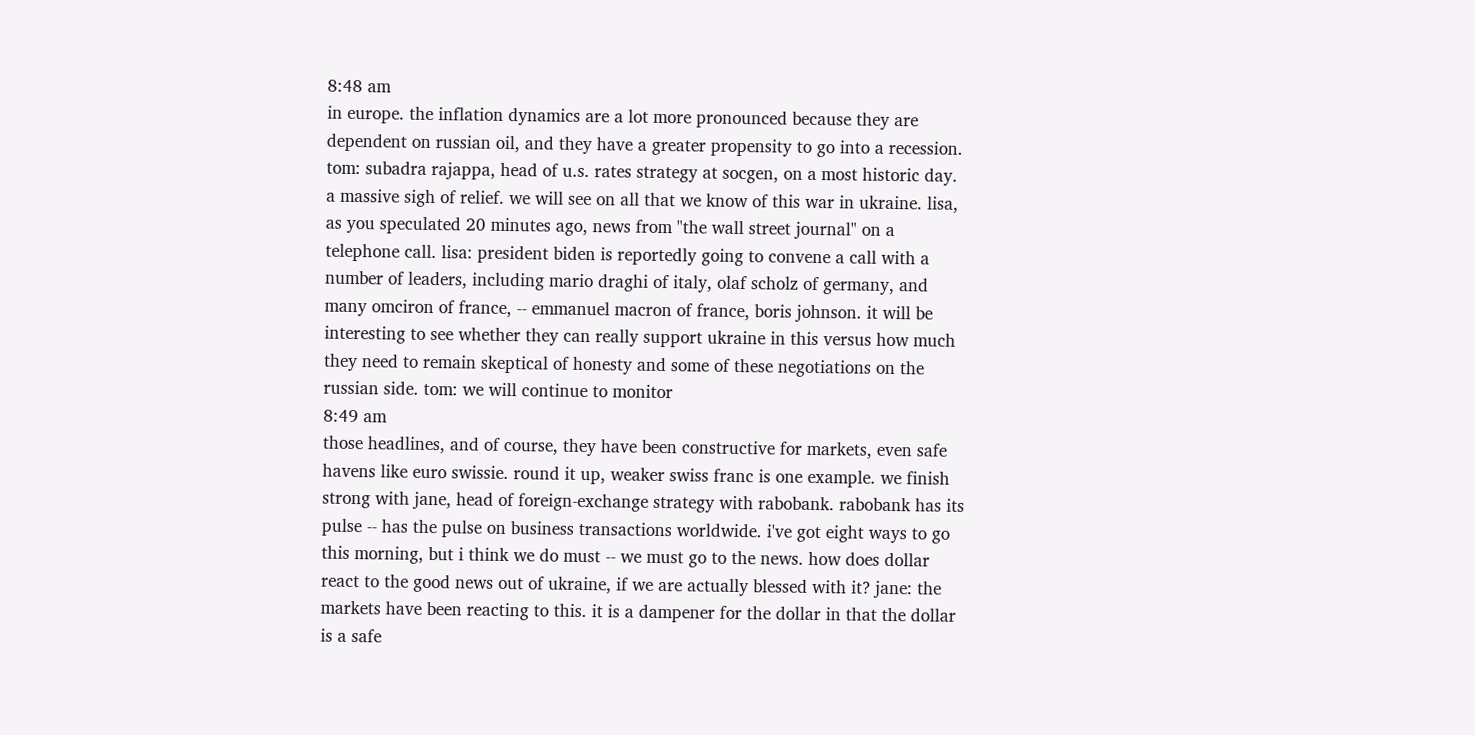8:48 am
in europe. the inflation dynamics are a lot more pronounced because they are dependent on russian oil, and they have a greater propensity to go into a recession. tom: subadra rajappa, head of u.s. rates strategy at socgen, on a most historic day. a massive sigh of relief. we will see on all that we know of this war in ukraine. lisa, as you speculated 20 minutes ago, news from "the wall street journal" on a telephone call. lisa: president biden is reportedly going to convene a call with a number of leaders, including mario draghi of italy, olaf scholz of germany, and many omciron of france, -- emmanuel macron of france, boris johnson. it will be interesting to see whether they can really support ukraine in this versus how much they need to remain skeptical of honesty and some of these negotiations on the russian side. tom: we will continue to monitor
8:49 am
those headlines, and of course, they have been constructive for markets, even safe havens like euro swissie. round it up, weaker swiss franc is one example. we finish strong with jane, head of foreign-exchange strategy with rabobank. rabobank has its pulse -- has the pulse on business transactions worldwide. i've got eight ways to go this morning, but i think we do must -- we must go to the news. how does dollar react to the good news out of ukraine, if we are actually blessed with it? jane: the markets have been reacting to this. it is a dampener for the dollar in that the dollar is a safe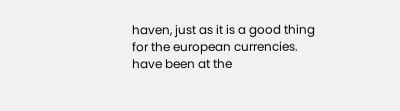haven, just as it is a good thing for the european currencies. have been at the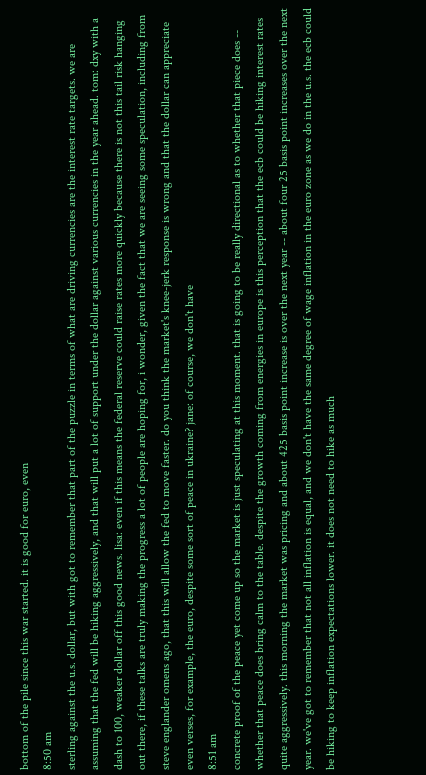bottom of the pile since this war started. it is good for euro, even
8:50 am
sterling against the u.s. dollar, but with got to remember that part of the puzzle in terms of what are driving currencies are the interest rate targets. we are assuming that the fed will be hiking aggressively, and that will put a lot of support under the dollar against various currencies in the year ahead. tom: dxy with a dash to 100, weaker dollar off this good news. lisa: even if this means the federal reserve could raise rates more quickly because there is not this tail risk hanging out there, if these talks are truly making the progress a lot of people are hoping for, i wonder, given the fact that we are seeing some speculation, including from steve englander omens ago, that this will allow the fed to move faster. do you think the market's knee-jerk response is wrong and that the dollar can appreciate even verses, for example, the euro, despite some sort of peace in ukraine? jane: of course, we don't have
8:51 am
concrete proof of the peace yet come up so the market is just speculating at this moment. that is going to be really directional as to whether that piece does -- whether that peace does bring calm to the table. despite the growth coming from energies in europe is this perception that the ecb could be hiking interest rates quite aggressively. this morning the market was pricing and about 425 basis point increase is over the next year -- about four 25 basis point increases over the next year. we've got to remember that not all inflation is equal, and we don't have the same degree of wage inflation in the euro zone as we do in the u.s. the ecb could be hiking to keep inflation expectations lower. it does not need to hike as much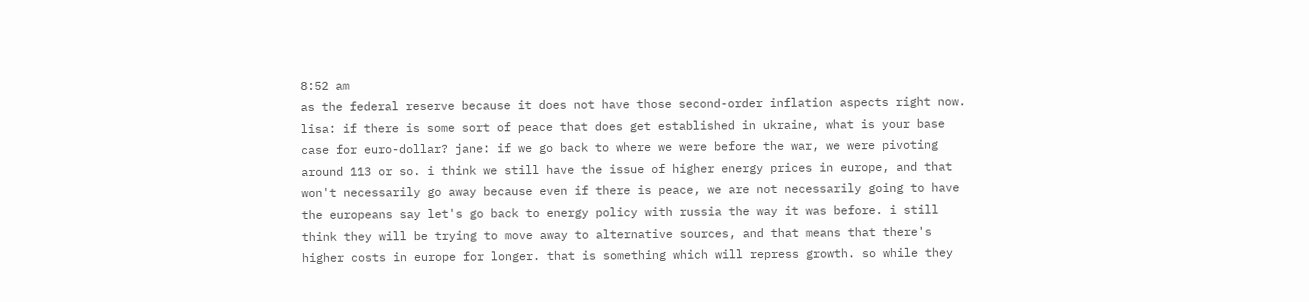8:52 am
as the federal reserve because it does not have those second-order inflation aspects right now. lisa: if there is some sort of peace that does get established in ukraine, what is your base case for euro-dollar? jane: if we go back to where we were before the war, we were pivoting around 113 or so. i think we still have the issue of higher energy prices in europe, and that won't necessarily go away because even if there is peace, we are not necessarily going to have the europeans say let's go back to energy policy with russia the way it was before. i still think they will be trying to move away to alternative sources, and that means that there's higher costs in europe for longer. that is something which will repress growth. so while they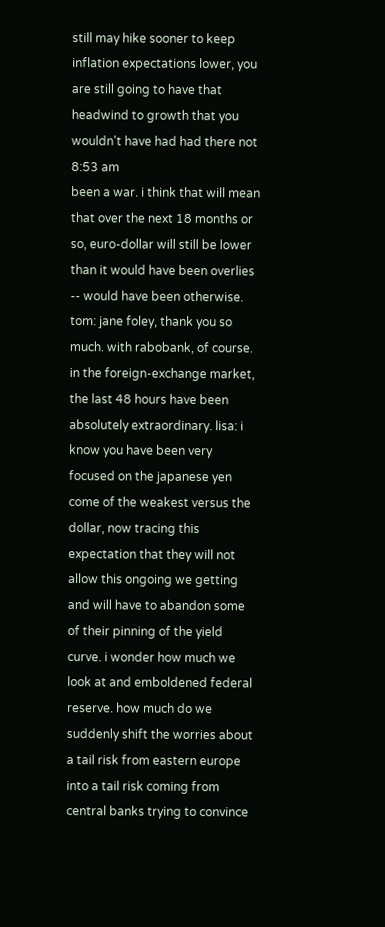still may hike sooner to keep inflation expectations lower, you are still going to have that headwind to growth that you wouldn't have had had there not
8:53 am
been a war. i think that will mean that over the next 18 months or so, euro-dollar will still be lower than it would have been overlies -- would have been otherwise. tom: jane foley, thank you so much. with rabobank, of course. in the foreign-exchange market, the last 48 hours have been absolutely extraordinary. lisa: i know you have been very focused on the japanese yen come of the weakest versus the dollar, now tracing this expectation that they will not allow this ongoing we getting and will have to abandon some of their pinning of the yield curve. i wonder how much we look at and emboldened federal reserve. how much do we suddenly shift the worries about a tail risk from eastern europe into a tail risk coming from central banks trying to convince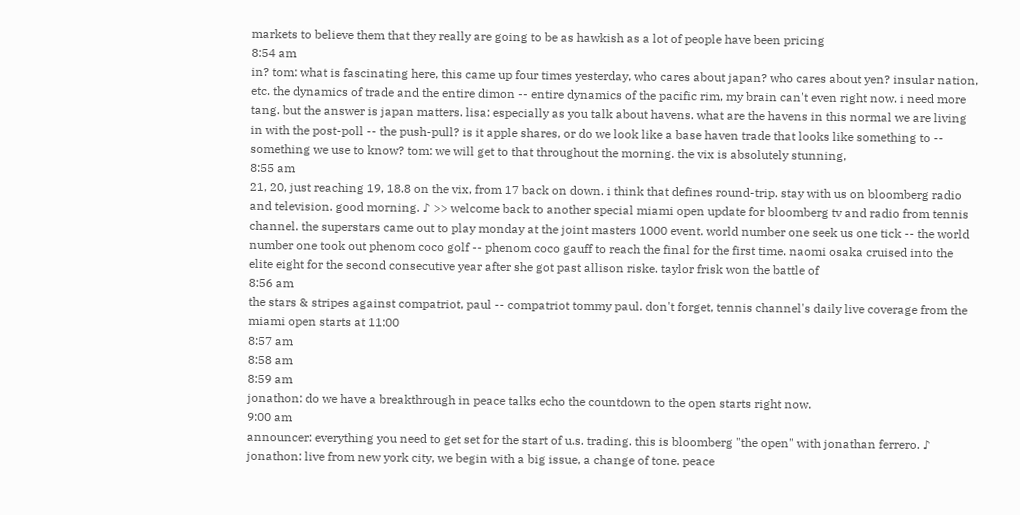markets to believe them that they really are going to be as hawkish as a lot of people have been pricing
8:54 am
in? tom: what is fascinating here, this came up four times yesterday, who cares about japan? who cares about yen? insular nation, etc. the dynamics of trade and the entire dimon -- entire dynamics of the pacific rim, my brain can't even right now. i need more tang. but the answer is japan matters. lisa: especially as you talk about havens. what are the havens in this normal we are living in with the post-poll -- the push-pull? is it apple shares, or do we look like a base haven trade that looks like something to -- something we use to know? tom: we will get to that throughout the morning. the vix is absolutely stunning,
8:55 am
21, 20, just reaching 19, 18.8 on the vix, from 17 back on down. i think that defines round-trip. stay with us on bloomberg radio and television. good morning. ♪ >> welcome back to another special miami open update for bloomberg tv and radio from tennis channel. the superstars came out to play monday at the joint masters 1000 event. world number one seek us one tick -- the world number one took out phenom coco golf -- phenom coco gauff to reach the final for the first time. naomi osaka cruised into the elite eight for the second consecutive year after she got past allison riske. taylor frisk won the battle of
8:56 am
the stars & stripes against compatriot, paul -- compatriot tommy paul. don't forget, tennis channel's daily live coverage from the miami open starts at 11:00
8:57 am
8:58 am
8:59 am
jonathon: do we have a breakthrough in peace talks echo the countdown to the open starts right now.
9:00 am
announcer: everything you need to get set for the start of u.s. trading. this is bloomberg "the open" with jonathan ferrero. ♪ jonathon: live from new york city, we begin with a big issue, a change of tone. peace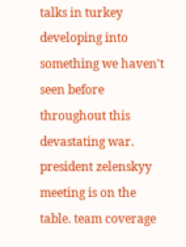talks in turkey developing into something we haven't seen before throughout this devastating war. president zelenskyy meeting is on the table. team coverage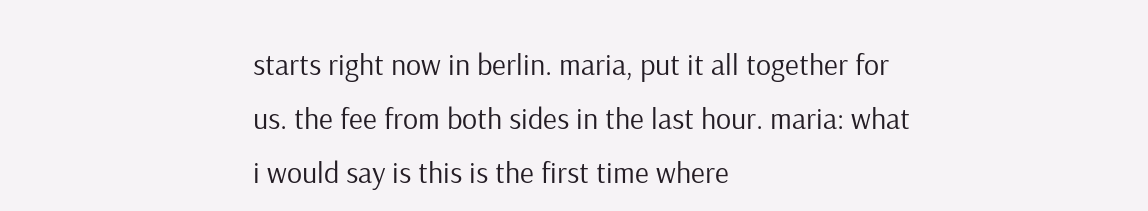starts right now in berlin. maria, put it all together for us. the fee from both sides in the last hour. maria: what i would say is this is the first time where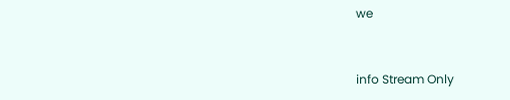we


info Stream Only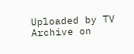Uploaded by TV Archive on